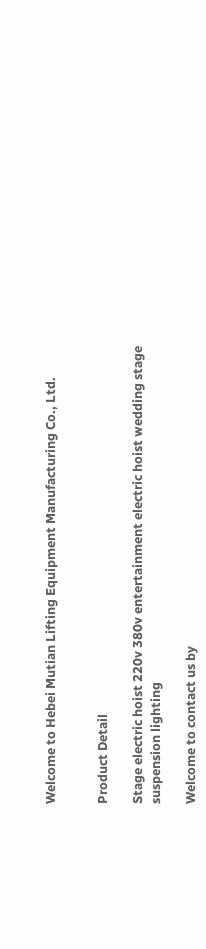Welcome to Hebei Mutian Lifting Equipment Manufacturing Co., Ltd.


Product Detail

Stage electric hoist 220v 380v entertainment electric hoist wedding stage suspension lighting

Welcome to contact us by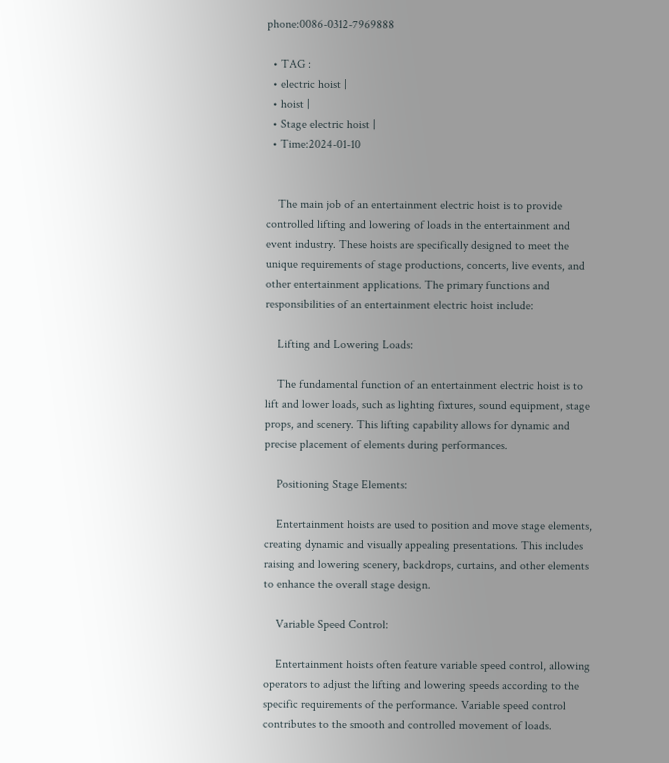phone:0086-0312-7969888

  • TAG :
  • electric hoist |
  • hoist |
  • Stage electric hoist |
  • Time:2024-01-10


    The main job of an entertainment electric hoist is to provide controlled lifting and lowering of loads in the entertainment and event industry. These hoists are specifically designed to meet the unique requirements of stage productions, concerts, live events, and other entertainment applications. The primary functions and responsibilities of an entertainment electric hoist include:

    Lifting and Lowering Loads:

    The fundamental function of an entertainment electric hoist is to lift and lower loads, such as lighting fixtures, sound equipment, stage props, and scenery. This lifting capability allows for dynamic and precise placement of elements during performances.

    Positioning Stage Elements:

    Entertainment hoists are used to position and move stage elements, creating dynamic and visually appealing presentations. This includes raising and lowering scenery, backdrops, curtains, and other elements to enhance the overall stage design.

    Variable Speed Control:

    Entertainment hoists often feature variable speed control, allowing operators to adjust the lifting and lowering speeds according to the specific requirements of the performance. Variable speed control contributes to the smooth and controlled movement of loads.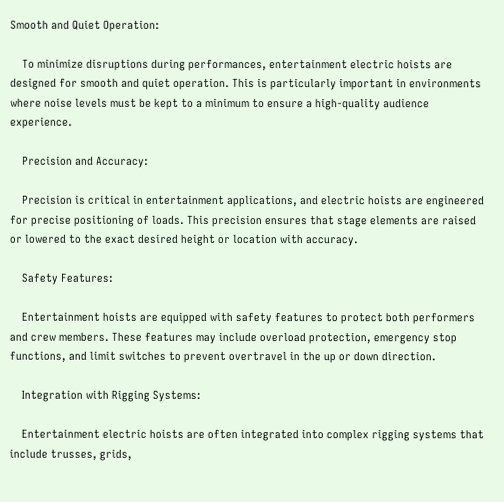Smooth and Quiet Operation:

    To minimize disruptions during performances, entertainment electric hoists are designed for smooth and quiet operation. This is particularly important in environments where noise levels must be kept to a minimum to ensure a high-quality audience experience.

    Precision and Accuracy:

    Precision is critical in entertainment applications, and electric hoists are engineered for precise positioning of loads. This precision ensures that stage elements are raised or lowered to the exact desired height or location with accuracy.

    Safety Features:

    Entertainment hoists are equipped with safety features to protect both performers and crew members. These features may include overload protection, emergency stop functions, and limit switches to prevent overtravel in the up or down direction.

    Integration with Rigging Systems:

    Entertainment electric hoists are often integrated into complex rigging systems that include trusses, grids,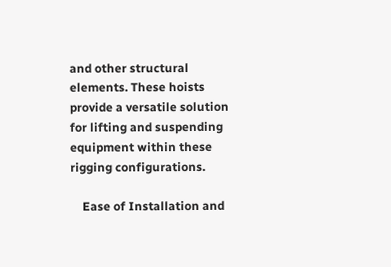and other structural elements. These hoists provide a versatile solution for lifting and suspending equipment within these rigging configurations.

    Ease of Installation and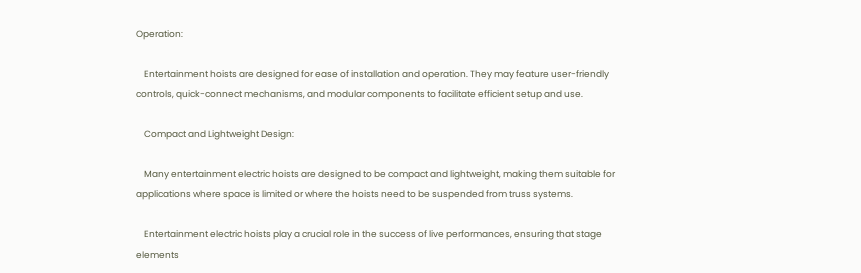Operation:

    Entertainment hoists are designed for ease of installation and operation. They may feature user-friendly controls, quick-connect mechanisms, and modular components to facilitate efficient setup and use.

    Compact and Lightweight Design:

    Many entertainment electric hoists are designed to be compact and lightweight, making them suitable for applications where space is limited or where the hoists need to be suspended from truss systems.

    Entertainment electric hoists play a crucial role in the success of live performances, ensuring that stage elements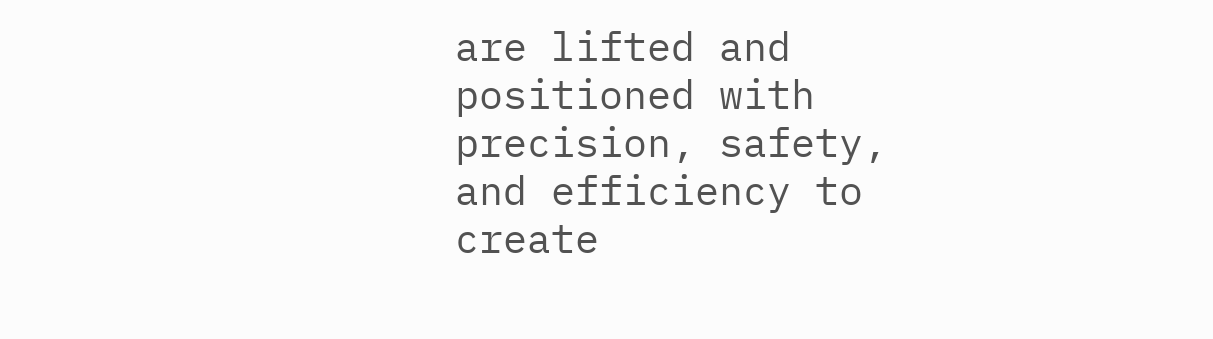are lifted and positioned with precision, safety, and efficiency to create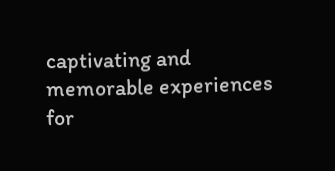captivating and memorable experiences for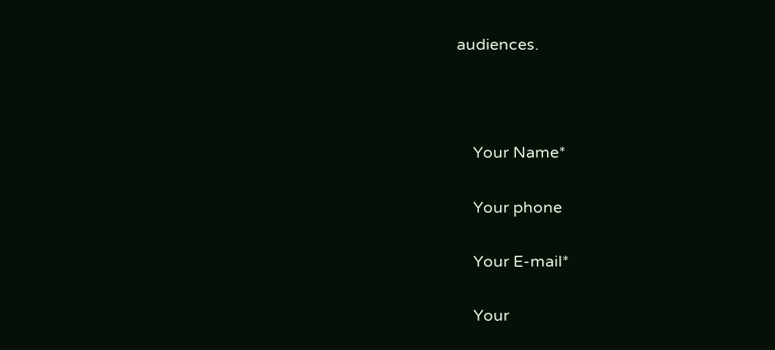audiences.



    Your Name*

    Your phone

    Your E-mail*

    Your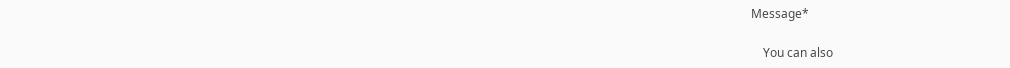Message*

    You can also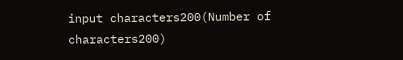input characters200(Number of characters200)